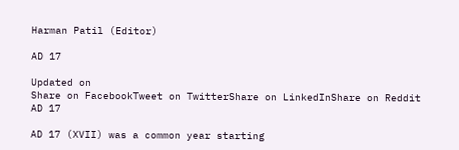Harman Patil (Editor)

AD 17

Updated on
Share on FacebookTweet on TwitterShare on LinkedInShare on Reddit
AD 17

AD 17 (XVII) was a common year starting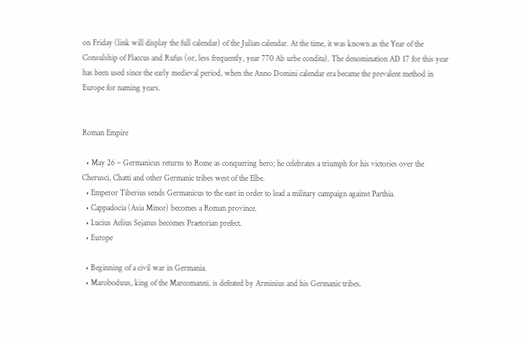on Friday (link will display the full calendar) of the Julian calendar. At the time, it was known as the Year of the Consulship of Flaccus and Rufus (or, less frequently, year 770 Ab urbe condita). The denomination AD 17 for this year has been used since the early medieval period, when the Anno Domini calendar era became the prevalent method in Europe for naming years.


Roman Empire

  • May 26 – Germanicus returns to Rome as conquering hero; he celebrates a triumph for his victories over the Cherusci, Chatti and other Germanic tribes west of the Elbe.
  • Emperor Tiberius sends Germanicus to the east in order to lead a military campaign against Parthia.
  • Cappadocia (Asia Minor) becomes a Roman province.
  • Lucius Aelius Sejanus becomes Praetorian prefect.
  • Europe

  • Beginning of a civil war in Germania.
  • Maroboduus, king of the Marcomanni, is defeated by Arminius and his Germanic tribes.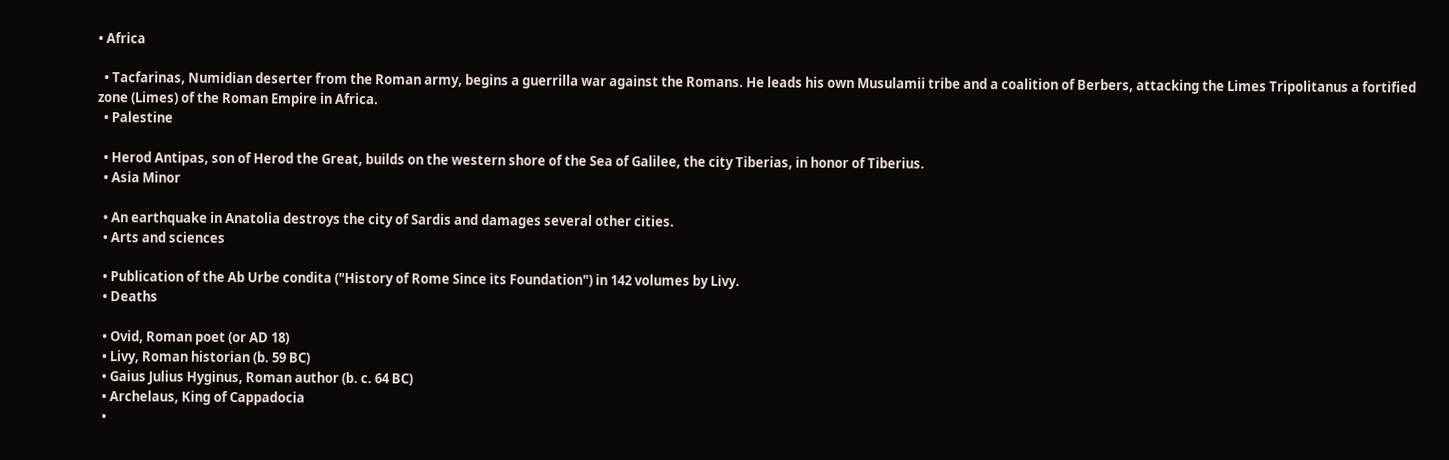• Africa

  • Tacfarinas, Numidian deserter from the Roman army, begins a guerrilla war against the Romans. He leads his own Musulamii tribe and a coalition of Berbers, attacking the Limes Tripolitanus a fortified zone (Limes) of the Roman Empire in Africa.
  • Palestine

  • Herod Antipas, son of Herod the Great, builds on the western shore of the Sea of Galilee, the city Tiberias, in honor of Tiberius.
  • Asia Minor

  • An earthquake in Anatolia destroys the city of Sardis and damages several other cities.
  • Arts and sciences

  • Publication of the Ab Urbe condita ("History of Rome Since its Foundation") in 142 volumes by Livy.
  • Deaths

  • Ovid, Roman poet (or AD 18)
  • Livy, Roman historian (b. 59 BC)
  • Gaius Julius Hyginus, Roman author (b. c. 64 BC)
  • Archelaus, King of Cappadocia
  •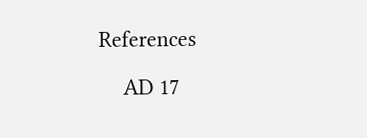References

    AD 17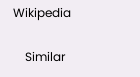Wikipedia

    Similar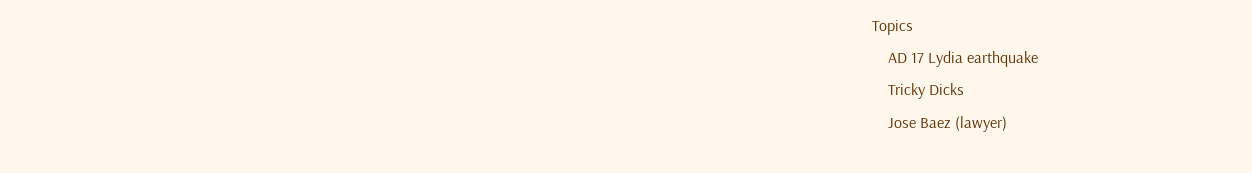Topics
    AD 17 Lydia earthquake
    Tricky Dicks
    Jose Baez (lawyer)